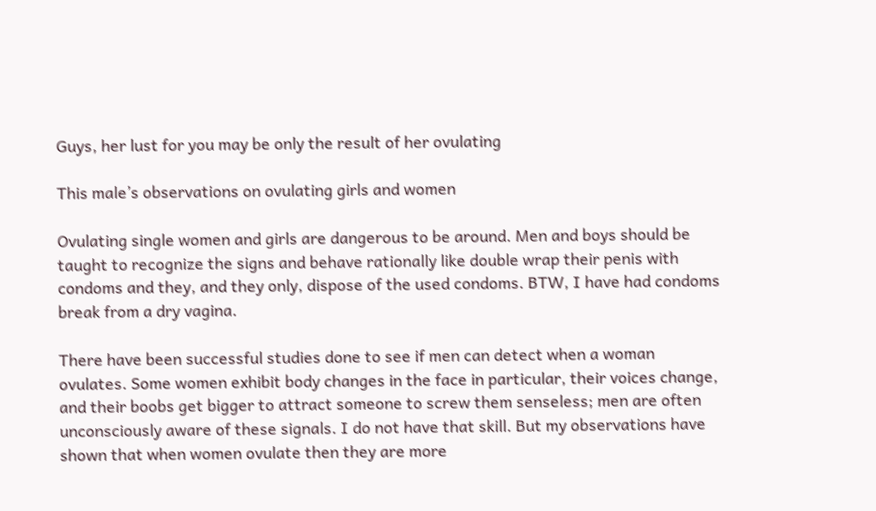Guys, her lust for you may be only the result of her ovulating

This male’s observations on ovulating girls and women

Ovulating single women and girls are dangerous to be around. Men and boys should be taught to recognize the signs and behave rationally like double wrap their penis with condoms and they, and they only, dispose of the used condoms. BTW, I have had condoms break from a dry vagina.

There have been successful studies done to see if men can detect when a woman ovulates. Some women exhibit body changes in the face in particular, their voices change, and their boobs get bigger to attract someone to screw them senseless; men are often unconsciously aware of these signals. I do not have that skill. But my observations have shown that when women ovulate then they are more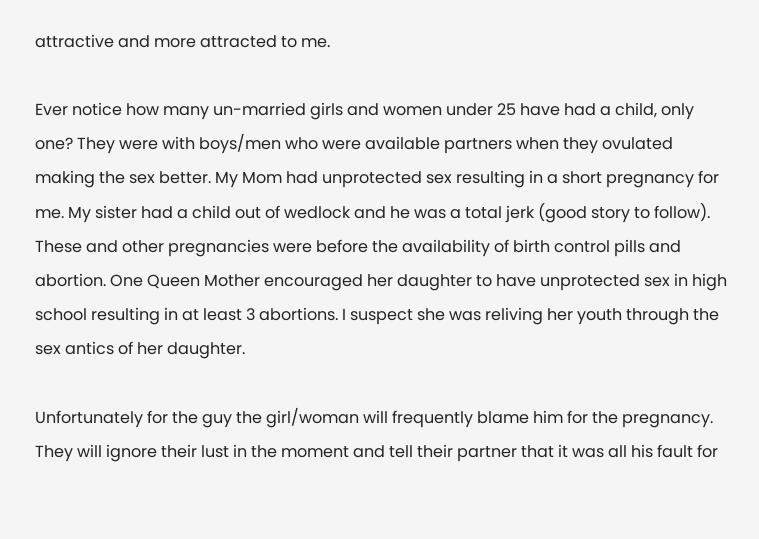attractive and more attracted to me.

Ever notice how many un-married girls and women under 25 have had a child, only one? They were with boys/men who were available partners when they ovulated making the sex better. My Mom had unprotected sex resulting in a short pregnancy for me. My sister had a child out of wedlock and he was a total jerk (good story to follow). These and other pregnancies were before the availability of birth control pills and abortion. One Queen Mother encouraged her daughter to have unprotected sex in high school resulting in at least 3 abortions. I suspect she was reliving her youth through the sex antics of her daughter.

Unfortunately for the guy the girl/woman will frequently blame him for the pregnancy. They will ignore their lust in the moment and tell their partner that it was all his fault for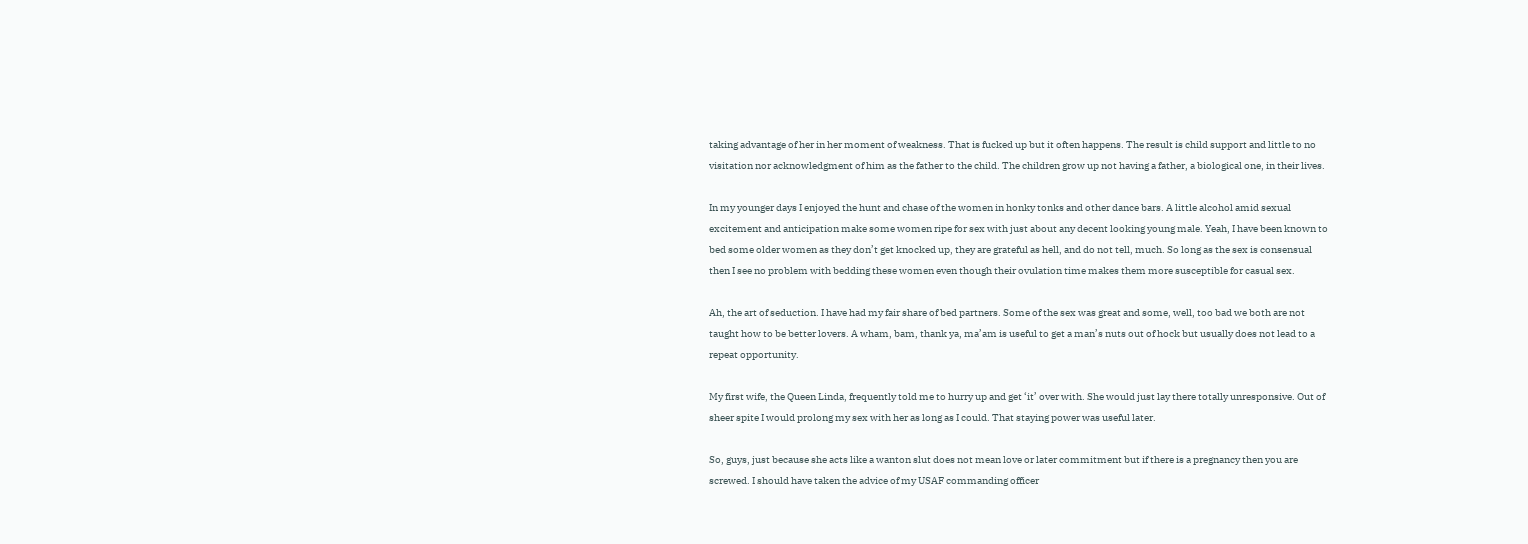taking advantage of her in her moment of weakness. That is fucked up but it often happens. The result is child support and little to no visitation nor acknowledgment of him as the father to the child. The children grow up not having a father, a biological one, in their lives.

In my younger days I enjoyed the hunt and chase of the women in honky tonks and other dance bars. A little alcohol amid sexual excitement and anticipation make some women ripe for sex with just about any decent looking young male. Yeah, I have been known to bed some older women as they don’t get knocked up, they are grateful as hell, and do not tell, much. So long as the sex is consensual then I see no problem with bedding these women even though their ovulation time makes them more susceptible for casual sex.

Ah, the art of seduction. I have had my fair share of bed partners. Some of the sex was great and some, well, too bad we both are not taught how to be better lovers. A wham, bam, thank ya, ma’am is useful to get a man’s nuts out of hock but usually does not lead to a repeat opportunity.

My first wife, the Queen Linda, frequently told me to hurry up and get ‘it’ over with. She would just lay there totally unresponsive. Out of sheer spite I would prolong my sex with her as long as I could. That staying power was useful later.

So, guys, just because she acts like a wanton slut does not mean love or later commitment but if there is a pregnancy then you are screwed. I should have taken the advice of my USAF commanding officer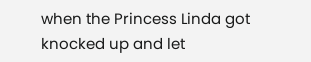when the Princess Linda got knocked up and let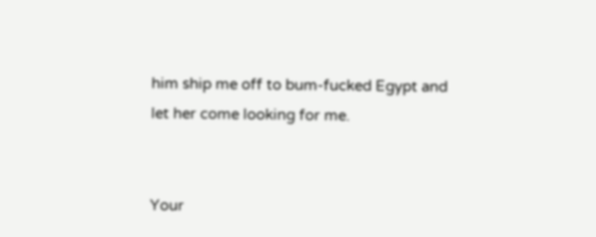him ship me off to bum-fucked Egypt and let her come looking for me.


Your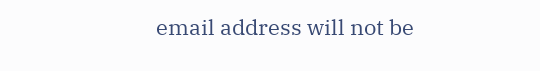email address will not be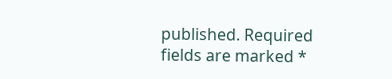published. Required fields are marked *